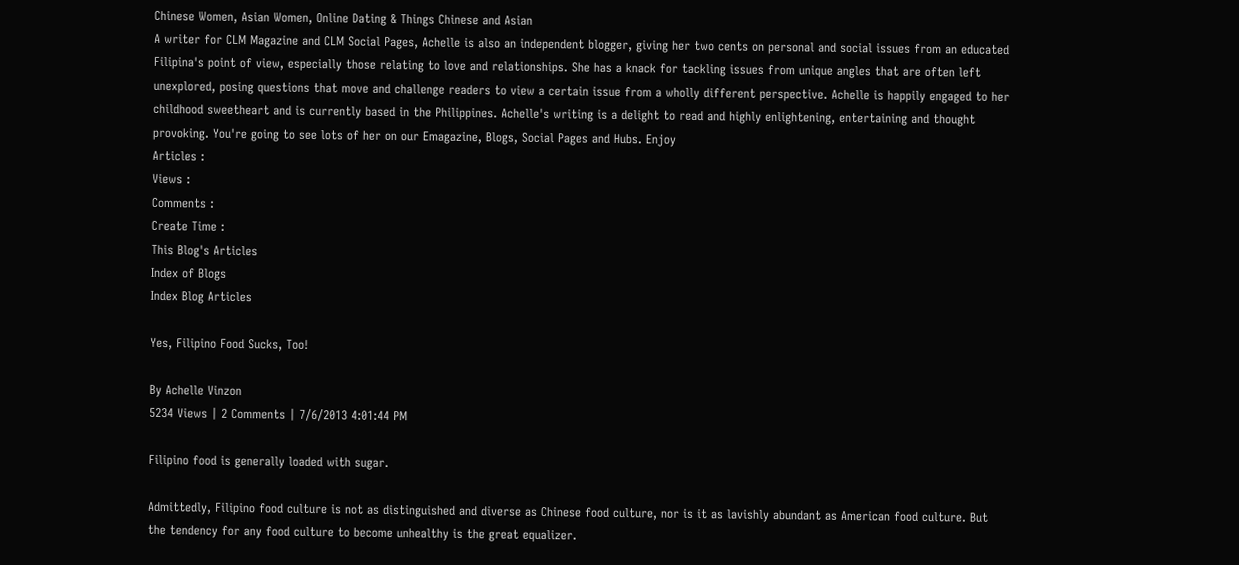Chinese Women, Asian Women, Online Dating & Things Chinese and Asian
A writer for CLM Magazine and CLM Social Pages, Achelle is also an independent blogger, giving her two cents on personal and social issues from an educated Filipina's point of view, especially those relating to love and relationships. She has a knack for tackling issues from unique angles that are often left unexplored, posing questions that move and challenge readers to view a certain issue from a wholly different perspective. Achelle is happily engaged to her childhood sweetheart and is currently based in the Philippines. Achelle's writing is a delight to read and highly enlightening, entertaining and thought provoking. You're going to see lots of her on our Emagazine, Blogs, Social Pages and Hubs. Enjoy
Articles :
Views :
Comments :
Create Time :
This Blog's Articles
Index of Blogs
Index Blog Articles

Yes, Filipino Food Sucks, Too!

By Achelle Vinzon
5234 Views | 2 Comments | 7/6/2013 4:01:44 PM

Filipino food is generally loaded with sugar.

Admittedly, Filipino food culture is not as distinguished and diverse as Chinese food culture, nor is it as lavishly abundant as American food culture. But the tendency for any food culture to become unhealthy is the great equalizer.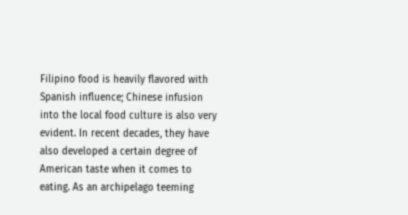Filipino food is heavily flavored with Spanish influence; Chinese infusion into the local food culture is also very evident. In recent decades, they have also developed a certain degree of American taste when it comes to eating. As an archipelago teeming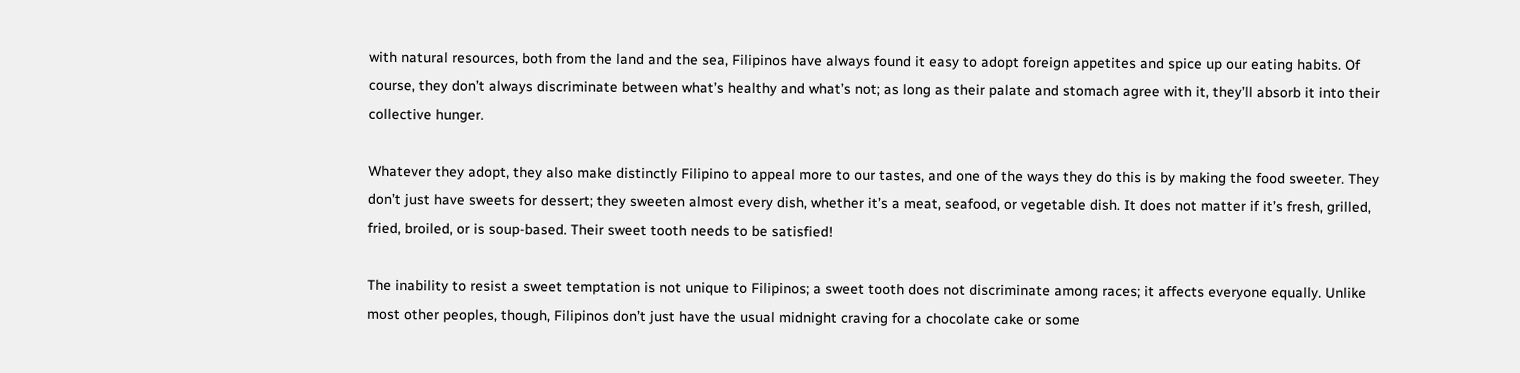with natural resources, both from the land and the sea, Filipinos have always found it easy to adopt foreign appetites and spice up our eating habits. Of course, they don’t always discriminate between what’s healthy and what’s not; as long as their palate and stomach agree with it, they’ll absorb it into their collective hunger.

Whatever they adopt, they also make distinctly Filipino to appeal more to our tastes, and one of the ways they do this is by making the food sweeter. They don’t just have sweets for dessert; they sweeten almost every dish, whether it’s a meat, seafood, or vegetable dish. It does not matter if it’s fresh, grilled, fried, broiled, or is soup-based. Their sweet tooth needs to be satisfied!

The inability to resist a sweet temptation is not unique to Filipinos; a sweet tooth does not discriminate among races; it affects everyone equally. Unlike most other peoples, though, Filipinos don’t just have the usual midnight craving for a chocolate cake or some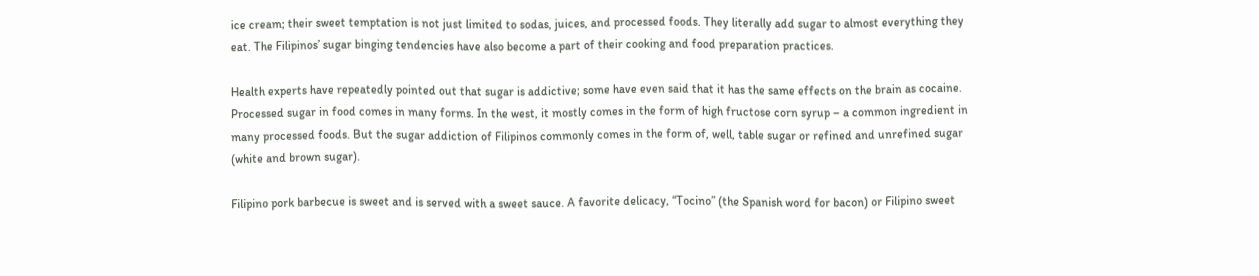ice cream; their sweet temptation is not just limited to sodas, juices, and processed foods. They literally add sugar to almost everything they eat. The Filipinos’ sugar binging tendencies have also become a part of their cooking and food preparation practices.

Health experts have repeatedly pointed out that sugar is addictive; some have even said that it has the same effects on the brain as cocaine. Processed sugar in food comes in many forms. In the west, it mostly comes in the form of high fructose corn syrup – a common ingredient in many processed foods. But the sugar addiction of Filipinos commonly comes in the form of, well, table sugar or refined and unrefined sugar (white and brown sugar).

Filipino pork barbecue is sweet and is served with a sweet sauce. A favorite delicacy, “Tocino” (the Spanish word for bacon) or Filipino sweet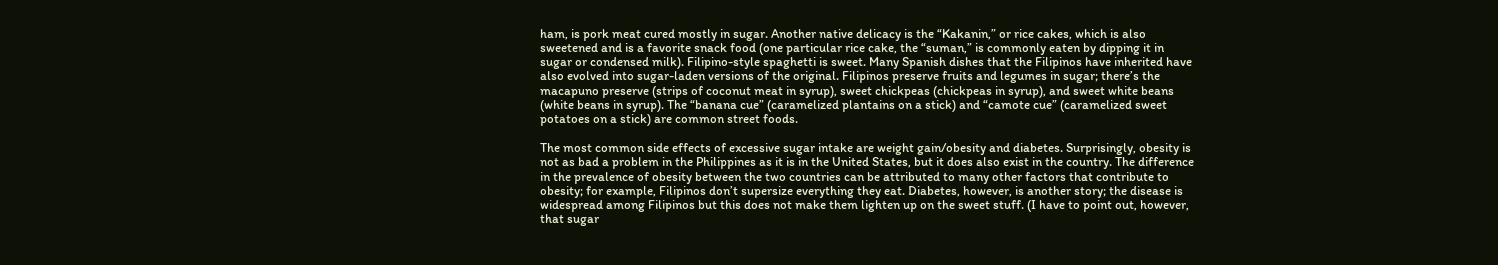ham, is pork meat cured mostly in sugar. Another native delicacy is the “Kakanin,” or rice cakes, which is also sweetened and is a favorite snack food (one particular rice cake, the “suman,” is commonly eaten by dipping it in sugar or condensed milk). Filipino-style spaghetti is sweet. Many Spanish dishes that the Filipinos have inherited have also evolved into sugar-laden versions of the original. Filipinos preserve fruits and legumes in sugar; there’s the macapuno preserve (strips of coconut meat in syrup), sweet chickpeas (chickpeas in syrup), and sweet white beans (white beans in syrup). The “banana cue” (caramelized plantains on a stick) and “camote cue” (caramelized sweet potatoes on a stick) are common street foods.

The most common side effects of excessive sugar intake are weight gain/obesity and diabetes. Surprisingly, obesity is not as bad a problem in the Philippines as it is in the United States, but it does also exist in the country. The difference in the prevalence of obesity between the two countries can be attributed to many other factors that contribute to obesity; for example, Filipinos don’t supersize everything they eat. Diabetes, however, is another story; the disease is widespread among Filipinos but this does not make them lighten up on the sweet stuff. (I have to point out, however, that sugar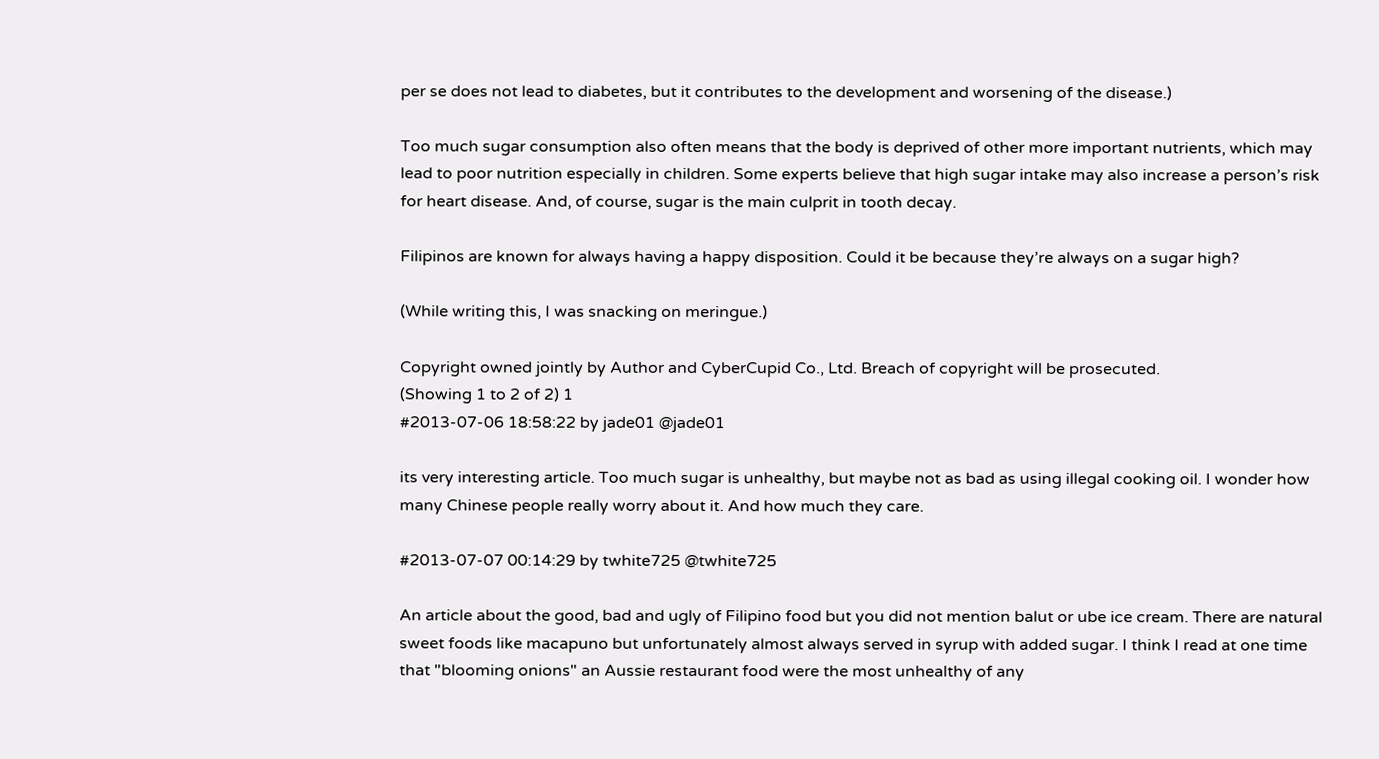per se does not lead to diabetes, but it contributes to the development and worsening of the disease.)

Too much sugar consumption also often means that the body is deprived of other more important nutrients, which may lead to poor nutrition especially in children. Some experts believe that high sugar intake may also increase a person’s risk for heart disease. And, of course, sugar is the main culprit in tooth decay.

Filipinos are known for always having a happy disposition. Could it be because they’re always on a sugar high?

(While writing this, I was snacking on meringue.)

Copyright owned jointly by Author and CyberCupid Co., Ltd. Breach of copyright will be prosecuted.
(Showing 1 to 2 of 2) 1
#2013-07-06 18:58:22 by jade01 @jade01

its very interesting article. Too much sugar is unhealthy, but maybe not as bad as using illegal cooking oil. I wonder how many Chinese people really worry about it. And how much they care.

#2013-07-07 00:14:29 by twhite725 @twhite725

An article about the good, bad and ugly of Filipino food but you did not mention balut or ube ice cream. There are natural sweet foods like macapuno but unfortunately almost always served in syrup with added sugar. I think I read at one time that "blooming onions" an Aussie restaurant food were the most unhealthy of any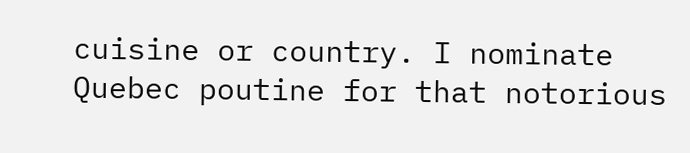cuisine or country. I nominate Quebec poutine for that notorious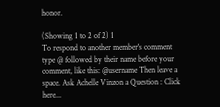honor.

(Showing 1 to 2 of 2) 1
To respond to another member's comment type @ followed by their name before your comment, like this: @username Then leave a space. Ask Achelle Vinzon a Question : Click here...